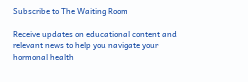Subscribe to The Waiting Room

Receive updates on educational content and relevant news to help you navigate your hormonal health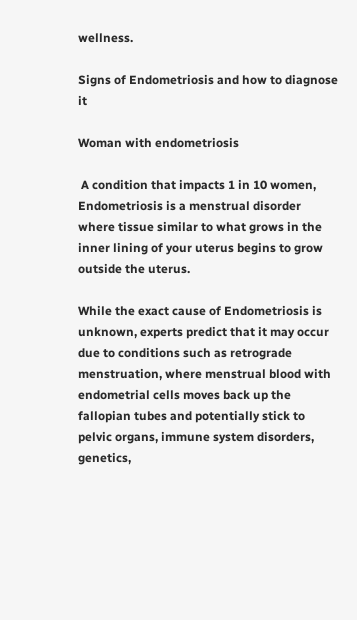wellness.

Signs of Endometriosis and how to diagnose it

Woman with endometriosis

 A condition that impacts 1 in 10 women, Endometriosis is a menstrual disorder where tissue similar to what grows in the inner lining of your uterus begins to grow outside the uterus.

While the exact cause of Endometriosis is unknown, experts predict that it may occur due to conditions such as retrograde menstruation, where menstrual blood with endometrial cells moves back up the fallopian tubes and potentially stick to pelvic organs, immune system disorders, genetics,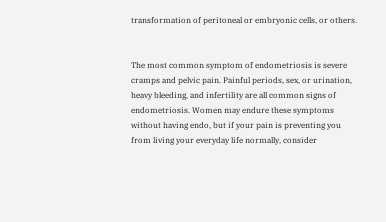transformation of peritoneal or embryonic cells, or others.


The most common symptom of endometriosis is severe cramps and pelvic pain. Painful periods, sex, or urination, heavy bleeding, and infertility are all common signs of endometriosis. Women may endure these symptoms without having endo, but if your pain is preventing you from living your everyday life normally, consider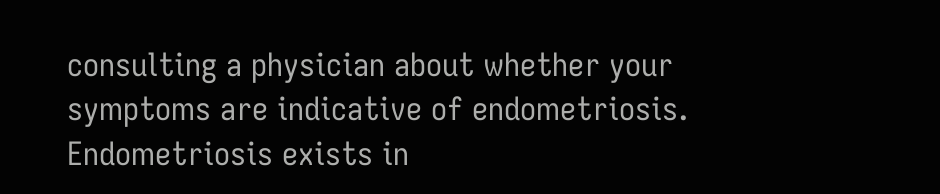consulting a physician about whether your symptoms are indicative of endometriosis. Endometriosis exists in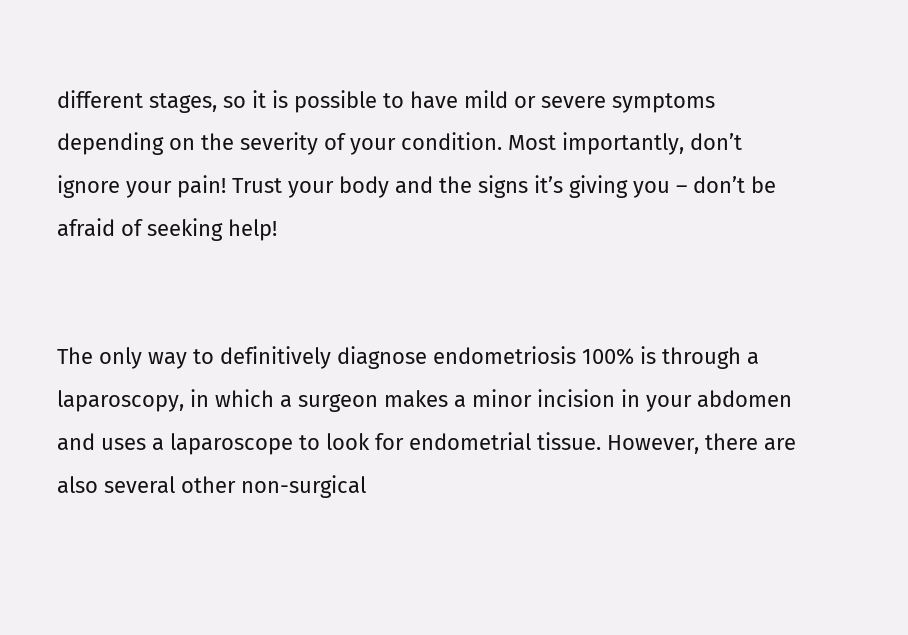different stages, so it is possible to have mild or severe symptoms depending on the severity of your condition. Most importantly, don’t ignore your pain! Trust your body and the signs it’s giving you – don’t be afraid of seeking help!


The only way to definitively diagnose endometriosis 100% is through a laparoscopy, in which a surgeon makes a minor incision in your abdomen and uses a laparoscope to look for endometrial tissue. However, there are also several other non-surgical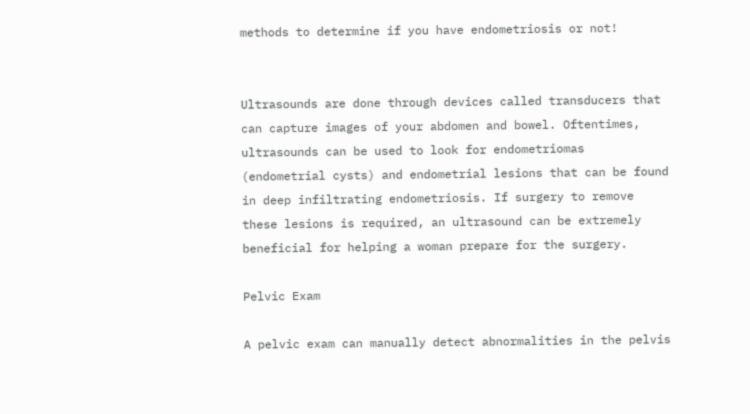methods to determine if you have endometriosis or not!


Ultrasounds are done through devices called transducers that can capture images of your abdomen and bowel. Oftentimes, ultrasounds can be used to look for endometriomas (endometrial cysts) and endometrial lesions that can be found in deep infiltrating endometriosis. If surgery to remove these lesions is required, an ultrasound can be extremely beneficial for helping a woman prepare for the surgery.

Pelvic Exam

A pelvic exam can manually detect abnormalities in the pelvis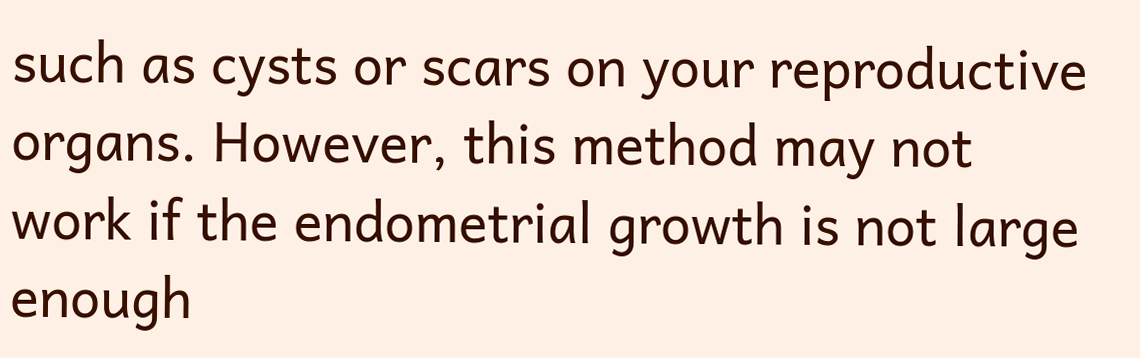such as cysts or scars on your reproductive organs. However, this method may not work if the endometrial growth is not large enough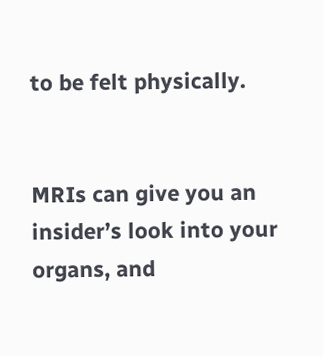to be felt physically.


MRIs can give you an insider’s look into your organs, and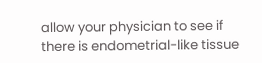allow your physician to see if there is endometrial-like tissue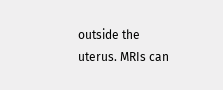outside the uterus. MRIs can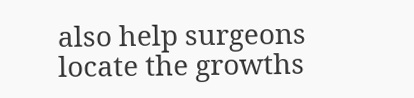also help surgeons locate the growths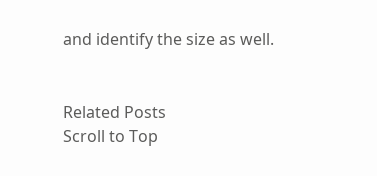and identify the size as well.


Related Posts
Scroll to Top